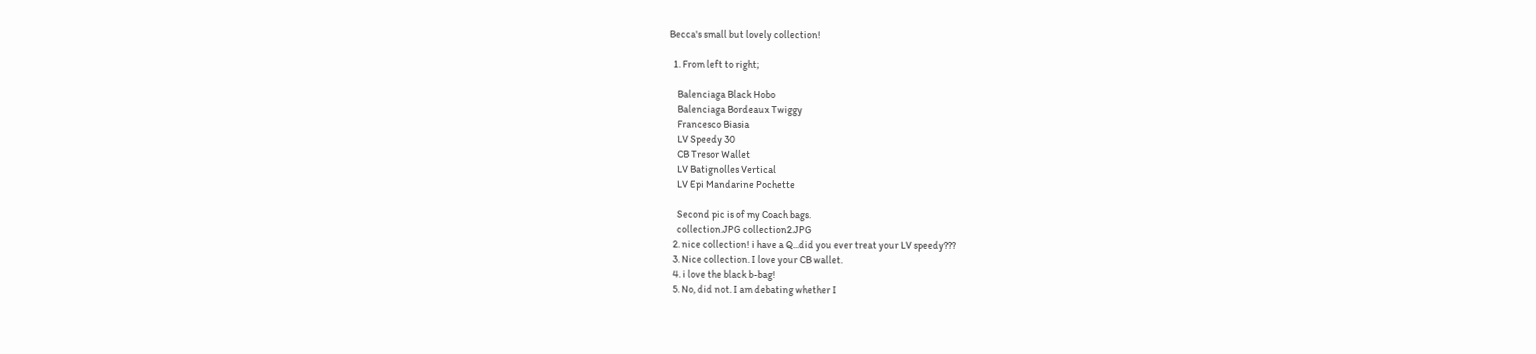Becca's small but lovely collection!

  1. From left to right;

    Balenciaga Black Hobo
    Balenciaga Bordeaux Twiggy
    Francesco Biasia
    LV Speedy 30
    CB Tresor Wallet
    LV Batignolles Vertical
    LV Epi Mandarine Pochette

    Second pic is of my Coach bags.
    collection.JPG collection2.JPG
  2. nice collection! i have a Q...did you ever treat your LV speedy???
  3. Nice collection. I love your CB wallet.
  4. i love the black b-bag!
  5. No, did not. I am debating whether I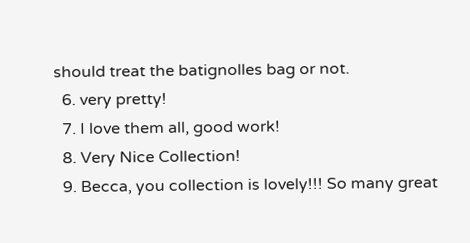should treat the batignolles bag or not.
  6. very pretty!
  7. I love them all, good work!
  8. Very Nice Collection!
  9. Becca, you collection is lovely!!! So many great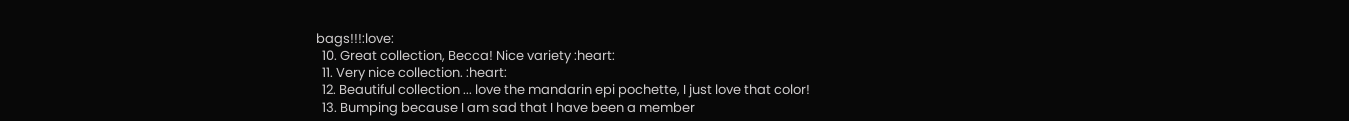bags!!!:love:
  10. Great collection, Becca! Nice variety :heart:
  11. Very nice collection. :heart:
  12. Beautiful collection ... love the mandarin epi pochette, I just love that color!
  13. Bumping because I am sad that I have been a member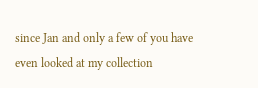since Jan and only a few of you have even looked at my collection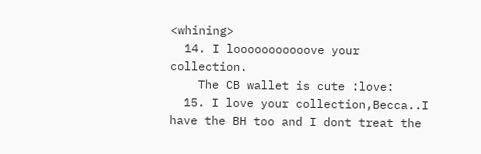<whining>
  14. I looooooooooove your collection.
    The CB wallet is cute :love:
  15. I love your collection,Becca..I have the BH too and I dont treat the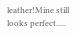leather!Mine still looks perfect.....